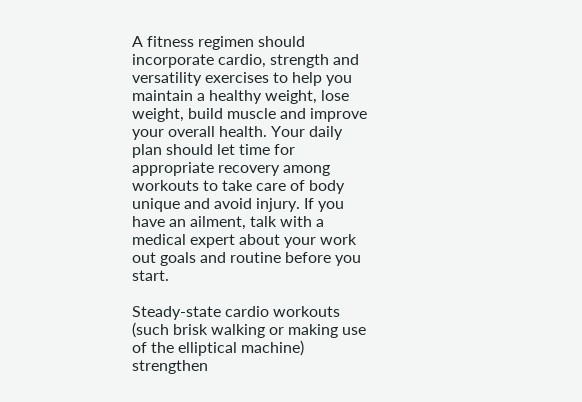A fitness regimen should incorporate cardio, strength and versatility exercises to help you maintain a healthy weight, lose weight, build muscle and improve your overall health. Your daily plan should let time for appropriate recovery among workouts to take care of body unique and avoid injury. If you have an ailment, talk with a medical expert about your work out goals and routine before you start.

Steady-state cardio workouts (such brisk walking or making use of the elliptical machine) strengthen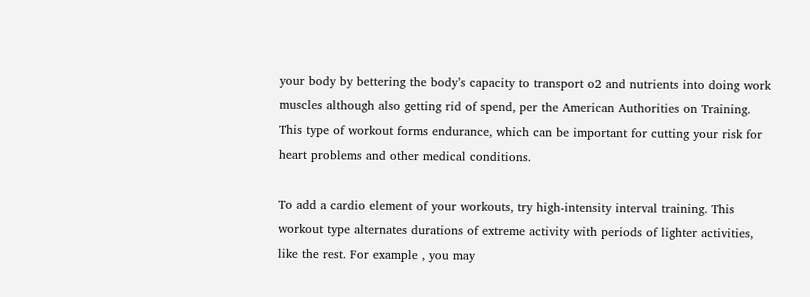your body by bettering the body’s capacity to transport o2 and nutrients into doing work muscles although also getting rid of spend, per the American Authorities on Training. This type of workout forms endurance, which can be important for cutting your risk for heart problems and other medical conditions.

To add a cardio element of your workouts, try high-intensity interval training. This workout type alternates durations of extreme activity with periods of lighter activities, like the rest. For example , you may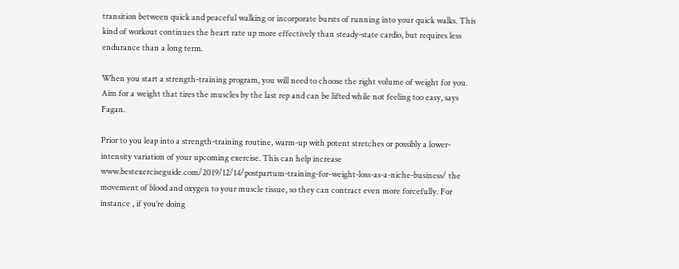transition between quick and peaceful walking or incorporate bursts of running into your quick walks. This kind of workout continues the heart rate up more effectively than steady-state cardio, but requires less endurance than a long term.

When you start a strength-training program, you will need to choose the right volume of weight for you. Aim for a weight that tires the muscles by the last rep and can be lifted while not feeling too easy, says Fagan.

Prior to you leap into a strength-training routine, warm-up with potent stretches or possibly a lower-intensity variation of your upcoming exercise. This can help increase www.bestexerciseguide.com/2019/12/14/postpartum-training-for-weight-loss-as-a-niche-business/ the movement of blood and oxygen to your muscle tissue, so they can contract even more forcefully. For instance , if you’re doing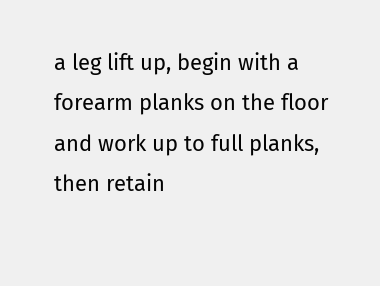a leg lift up, begin with a forearm planks on the floor and work up to full planks, then retain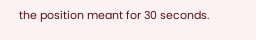the position meant for 30 seconds.